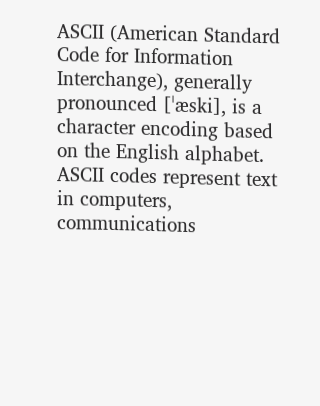ASCII (American Standard Code for Information Interchange), generally pronounced [ˈæski], is a character encoding based on the English alphabet. ASCII codes represent text in computers, communications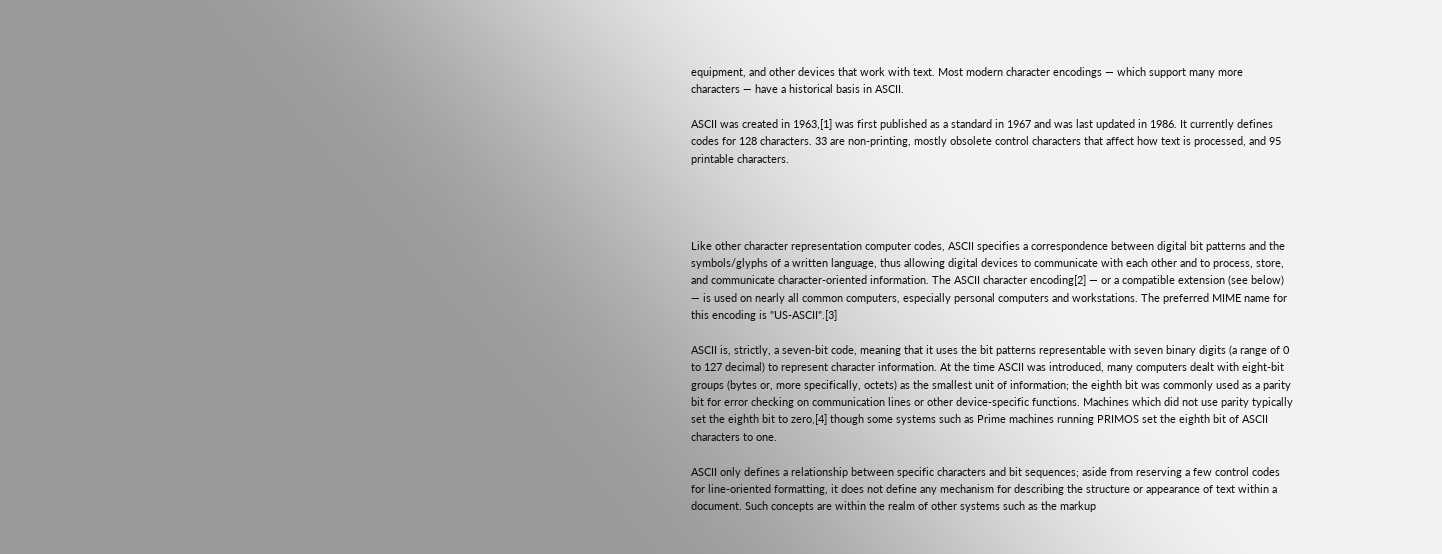equipment, and other devices that work with text. Most modern character encodings — which support many more characters — have a historical basis in ASCII.

ASCII was created in 1963,[1] was first published as a standard in 1967 and was last updated in 1986. It currently defines codes for 128 characters. 33 are non-printing, mostly obsolete control characters that affect how text is processed, and 95 printable characters.




Like other character representation computer codes, ASCII specifies a correspondence between digital bit patterns and the symbols/glyphs of a written language, thus allowing digital devices to communicate with each other and to process, store, and communicate character-oriented information. The ASCII character encoding[2] — or a compatible extension (see below) — is used on nearly all common computers, especially personal computers and workstations. The preferred MIME name for this encoding is "US-ASCII".[3]

ASCII is, strictly, a seven-bit code, meaning that it uses the bit patterns representable with seven binary digits (a range of 0 to 127 decimal) to represent character information. At the time ASCII was introduced, many computers dealt with eight-bit groups (bytes or, more specifically, octets) as the smallest unit of information; the eighth bit was commonly used as a parity bit for error checking on communication lines or other device-specific functions. Machines which did not use parity typically set the eighth bit to zero,[4] though some systems such as Prime machines running PRIMOS set the eighth bit of ASCII characters to one.

ASCII only defines a relationship between specific characters and bit sequences; aside from reserving a few control codes for line-oriented formatting, it does not define any mechanism for describing the structure or appearance of text within a document. Such concepts are within the realm of other systems such as the markup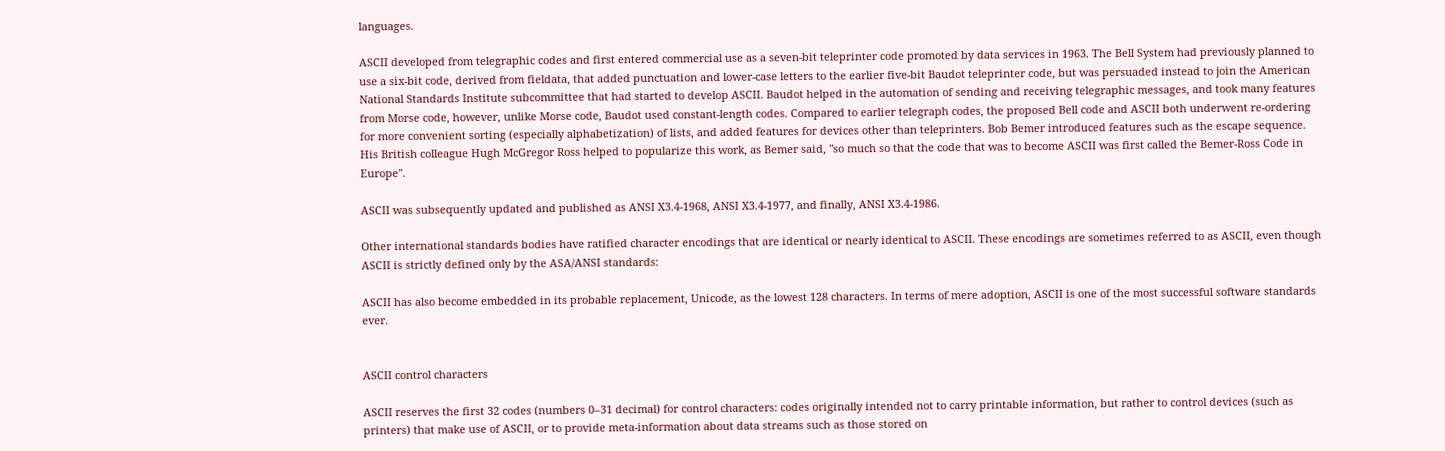languages.

ASCII developed from telegraphic codes and first entered commercial use as a seven-bit teleprinter code promoted by data services in 1963. The Bell System had previously planned to use a six-bit code, derived from fieldata, that added punctuation and lower-case letters to the earlier five-bit Baudot teleprinter code, but was persuaded instead to join the American National Standards Institute subcommittee that had started to develop ASCII. Baudot helped in the automation of sending and receiving telegraphic messages, and took many features from Morse code, however, unlike Morse code, Baudot used constant-length codes. Compared to earlier telegraph codes, the proposed Bell code and ASCII both underwent re-ordering for more convenient sorting (especially alphabetization) of lists, and added features for devices other than teleprinters. Bob Bemer introduced features such as the escape sequence. His British colleague Hugh McGregor Ross helped to popularize this work, as Bemer said, "so much so that the code that was to become ASCII was first called the Bemer-Ross Code in Europe".

ASCII was subsequently updated and published as ANSI X3.4-1968, ANSI X3.4-1977, and finally, ANSI X3.4-1986.

Other international standards bodies have ratified character encodings that are identical or nearly identical to ASCII. These encodings are sometimes referred to as ASCII, even though ASCII is strictly defined only by the ASA/ANSI standards:

ASCII has also become embedded in its probable replacement, Unicode, as the lowest 128 characters. In terms of mere adoption, ASCII is one of the most successful software standards ever.


ASCII control characters

ASCII reserves the first 32 codes (numbers 0–31 decimal) for control characters: codes originally intended not to carry printable information, but rather to control devices (such as printers) that make use of ASCII, or to provide meta-information about data streams such as those stored on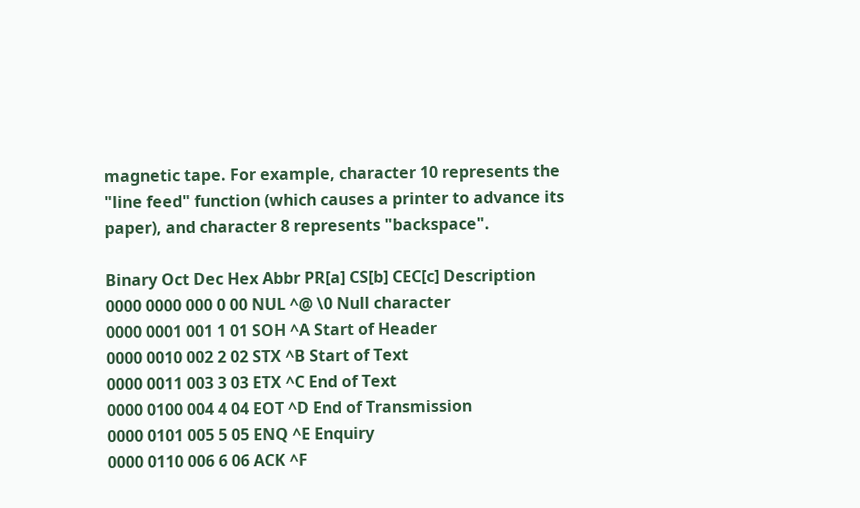magnetic tape. For example, character 10 represents the "line feed" function (which causes a printer to advance its paper), and character 8 represents "backspace".

Binary Oct Dec Hex Abbr PR[a] CS[b] CEC[c] Description
0000 0000 000 0 00 NUL ^@ \0 Null character
0000 0001 001 1 01 SOH ^A Start of Header
0000 0010 002 2 02 STX ^B Start of Text
0000 0011 003 3 03 ETX ^C End of Text
0000 0100 004 4 04 EOT ^D End of Transmission
0000 0101 005 5 05 ENQ ^E Enquiry
0000 0110 006 6 06 ACK ^F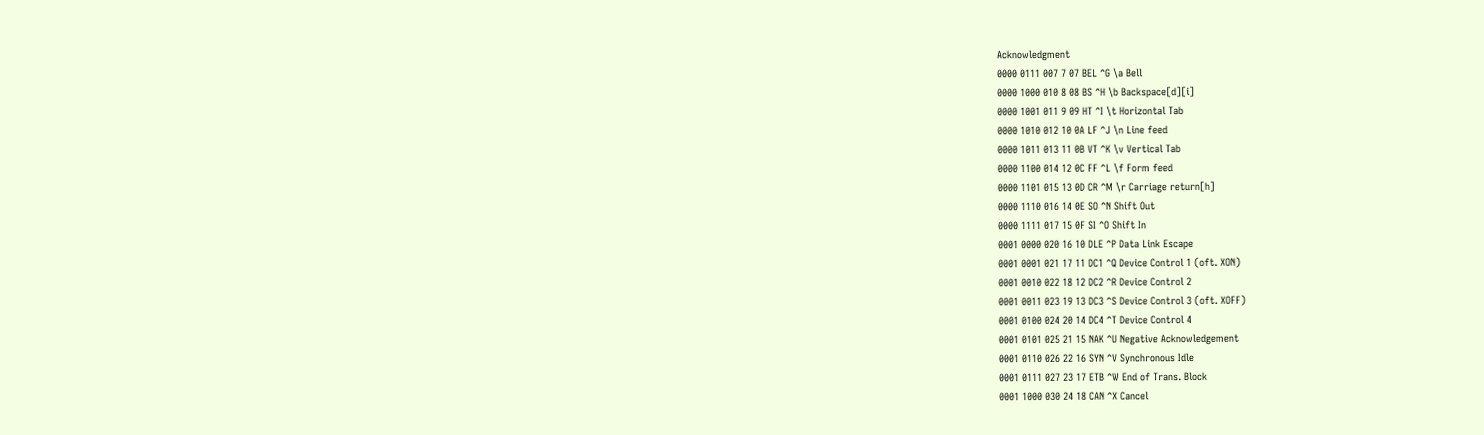Acknowledgment
0000 0111 007 7 07 BEL ^G \a Bell
0000 1000 010 8 08 BS ^H \b Backspace[d][i]
0000 1001 011 9 09 HT ^I \t Horizontal Tab
0000 1010 012 10 0A LF ^J \n Line feed
0000 1011 013 11 0B VT ^K \v Vertical Tab
0000 1100 014 12 0C FF ^L \f Form feed
0000 1101 015 13 0D CR ^M \r Carriage return[h]
0000 1110 016 14 0E SO ^N Shift Out
0000 1111 017 15 0F SI ^O Shift In
0001 0000 020 16 10 DLE ^P Data Link Escape
0001 0001 021 17 11 DC1 ^Q Device Control 1 (oft. XON)
0001 0010 022 18 12 DC2 ^R Device Control 2
0001 0011 023 19 13 DC3 ^S Device Control 3 (oft. XOFF)
0001 0100 024 20 14 DC4 ^T Device Control 4
0001 0101 025 21 15 NAK ^U Negative Acknowledgement
0001 0110 026 22 16 SYN ^V Synchronous Idle
0001 0111 027 23 17 ETB ^W End of Trans. Block
0001 1000 030 24 18 CAN ^X Cancel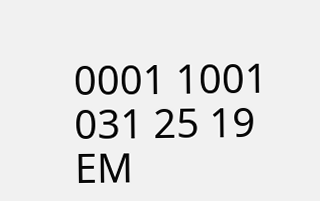0001 1001 031 25 19 EM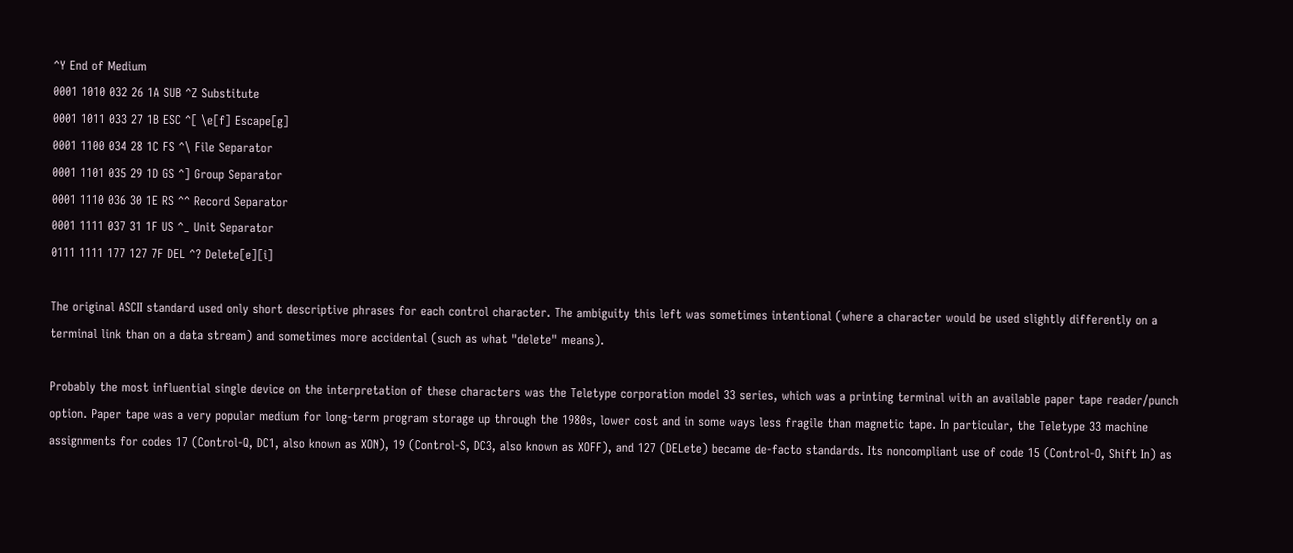^Y End of Medium
0001 1010 032 26 1A SUB ^Z Substitute
0001 1011 033 27 1B ESC ^[ \e[f] Escape[g]
0001 1100 034 28 1C FS ^\ File Separator
0001 1101 035 29 1D GS ^] Group Separator
0001 1110 036 30 1E RS ^^ Record Separator
0001 1111 037 31 1F US ^_ Unit Separator
0111 1111 177 127 7F DEL ^? Delete[e][i]

The original ASCII standard used only short descriptive phrases for each control character. The ambiguity this left was sometimes intentional (where a character would be used slightly differently on a terminal link than on a data stream) and sometimes more accidental (such as what "delete" means).

Probably the most influential single device on the interpretation of these characters was the Teletype corporation model 33 series, which was a printing terminal with an available paper tape reader/punch option. Paper tape was a very popular medium for long-term program storage up through the 1980s, lower cost and in some ways less fragile than magnetic tape. In particular, the Teletype 33 machine assignments for codes 17 (Control-Q, DC1, also known as XON), 19 (Control-S, DC3, also known as XOFF), and 127 (DELete) became de-facto standards. Its noncompliant use of code 15 (Control-O, Shift In) as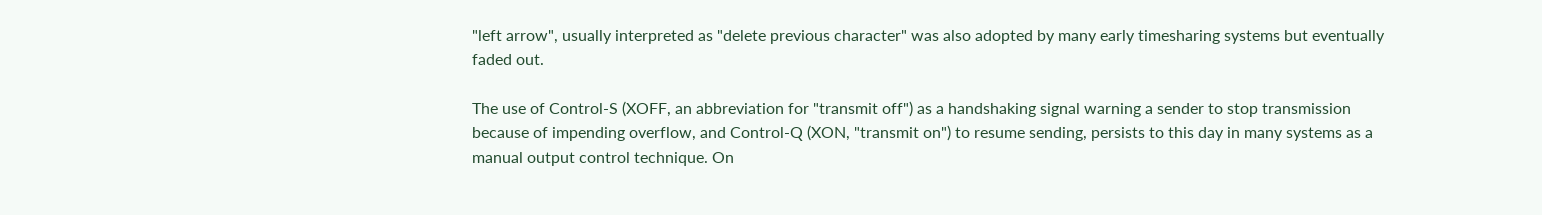"left arrow", usually interpreted as "delete previous character" was also adopted by many early timesharing systems but eventually faded out.

The use of Control-S (XOFF, an abbreviation for "transmit off") as a handshaking signal warning a sender to stop transmission because of impending overflow, and Control-Q (XON, "transmit on") to resume sending, persists to this day in many systems as a manual output control technique. On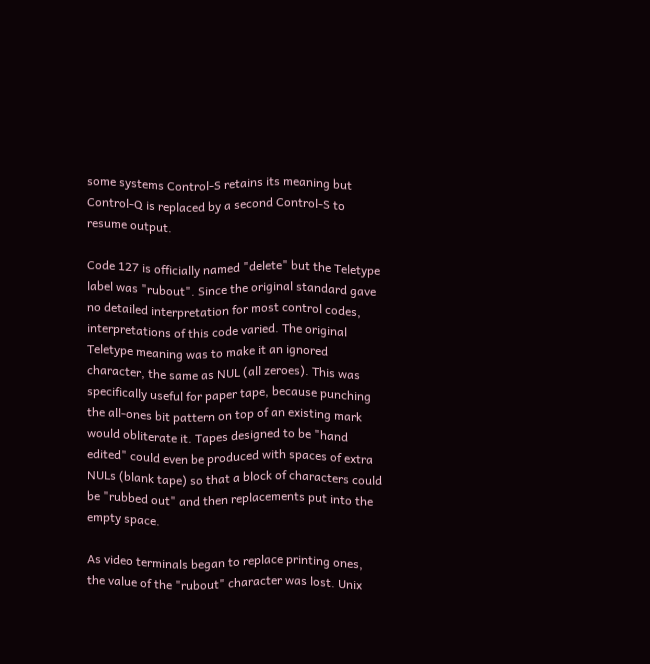some systems Control-S retains its meaning but Control-Q is replaced by a second Control-S to resume output.

Code 127 is officially named "delete" but the Teletype label was "rubout". Since the original standard gave no detailed interpretation for most control codes, interpretations of this code varied. The original Teletype meaning was to make it an ignored character, the same as NUL (all zeroes). This was specifically useful for paper tape, because punching the all-ones bit pattern on top of an existing mark would obliterate it. Tapes designed to be "hand edited" could even be produced with spaces of extra NULs (blank tape) so that a block of characters could be "rubbed out" and then replacements put into the empty space.

As video terminals began to replace printing ones, the value of the "rubout" character was lost. Unix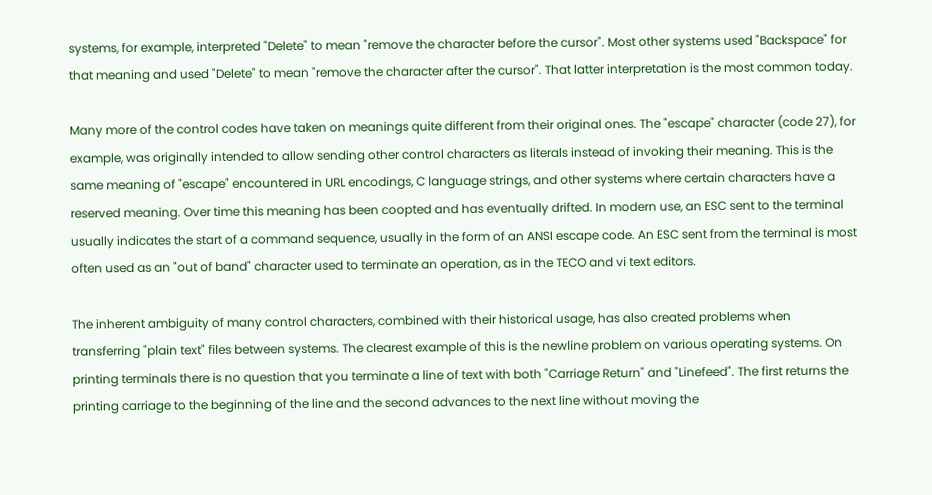systems, for example, interpreted "Delete" to mean "remove the character before the cursor". Most other systems used "Backspace" for that meaning and used "Delete" to mean "remove the character after the cursor". That latter interpretation is the most common today.

Many more of the control codes have taken on meanings quite different from their original ones. The "escape" character (code 27), for example, was originally intended to allow sending other control characters as literals instead of invoking their meaning. This is the same meaning of "escape" encountered in URL encodings, C language strings, and other systems where certain characters have a reserved meaning. Over time this meaning has been coopted and has eventually drifted. In modern use, an ESC sent to the terminal usually indicates the start of a command sequence, usually in the form of an ANSI escape code. An ESC sent from the terminal is most often used as an "out of band" character used to terminate an operation, as in the TECO and vi text editors.

The inherent ambiguity of many control characters, combined with their historical usage, has also created problems when transferring "plain text" files between systems. The clearest example of this is the newline problem on various operating systems. On printing terminals there is no question that you terminate a line of text with both "Carriage Return" and "Linefeed". The first returns the printing carriage to the beginning of the line and the second advances to the next line without moving the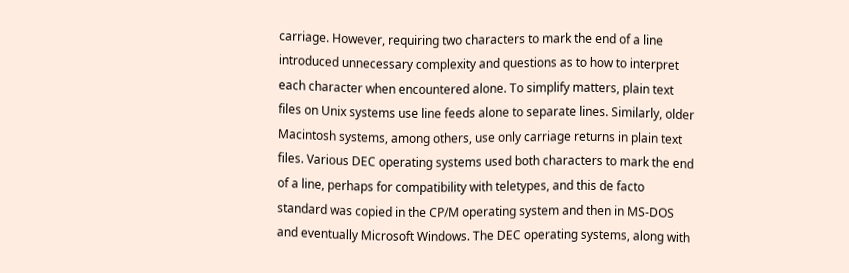carriage. However, requiring two characters to mark the end of a line introduced unnecessary complexity and questions as to how to interpret each character when encountered alone. To simplify matters, plain text files on Unix systems use line feeds alone to separate lines. Similarly, older Macintosh systems, among others, use only carriage returns in plain text files. Various DEC operating systems used both characters to mark the end of a line, perhaps for compatibility with teletypes, and this de facto standard was copied in the CP/M operating system and then in MS-DOS and eventually Microsoft Windows. The DEC operating systems, along with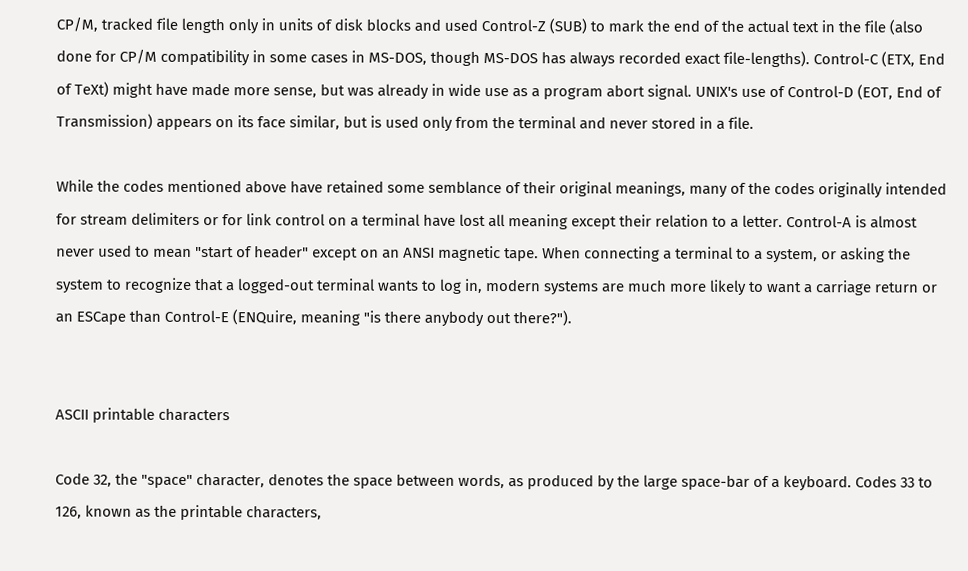CP/M, tracked file length only in units of disk blocks and used Control-Z (SUB) to mark the end of the actual text in the file (also done for CP/M compatibility in some cases in MS-DOS, though MS-DOS has always recorded exact file-lengths). Control-C (ETX, End of TeXt) might have made more sense, but was already in wide use as a program abort signal. UNIX's use of Control-D (EOT, End of Transmission) appears on its face similar, but is used only from the terminal and never stored in a file.

While the codes mentioned above have retained some semblance of their original meanings, many of the codes originally intended for stream delimiters or for link control on a terminal have lost all meaning except their relation to a letter. Control-A is almost never used to mean "start of header" except on an ANSI magnetic tape. When connecting a terminal to a system, or asking the system to recognize that a logged-out terminal wants to log in, modern systems are much more likely to want a carriage return or an ESCape than Control-E (ENQuire, meaning "is there anybody out there?").


ASCII printable characters

Code 32, the "space" character, denotes the space between words, as produced by the large space-bar of a keyboard. Codes 33 to 126, known as the printable characters,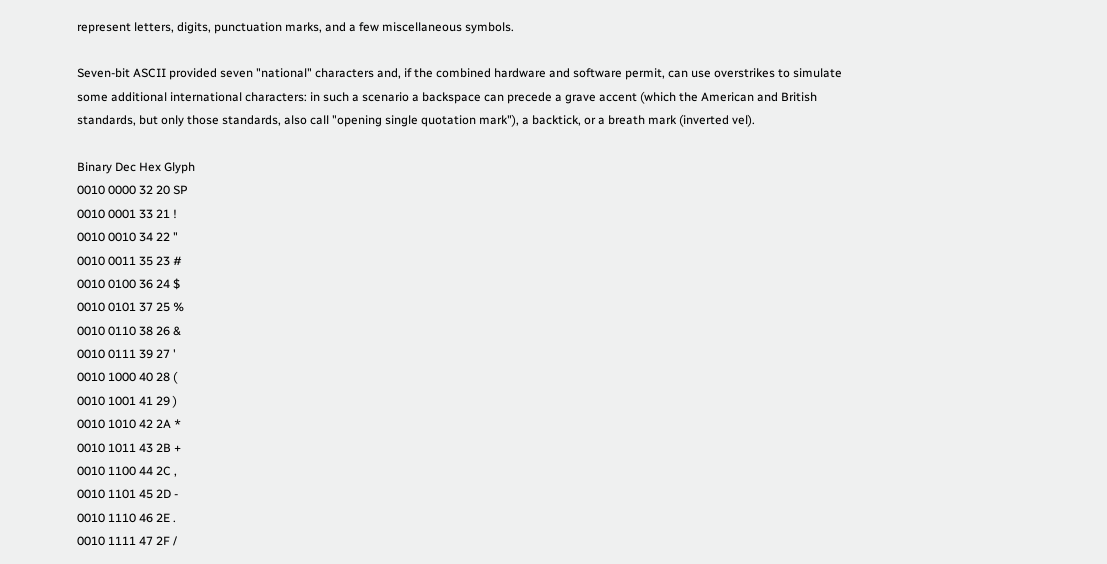represent letters, digits, punctuation marks, and a few miscellaneous symbols.

Seven-bit ASCII provided seven "national" characters and, if the combined hardware and software permit, can use overstrikes to simulate some additional international characters: in such a scenario a backspace can precede a grave accent (which the American and British standards, but only those standards, also call "opening single quotation mark"), a backtick, or a breath mark (inverted vel).

Binary Dec Hex Glyph
0010 0000 32 20 SP
0010 0001 33 21 !
0010 0010 34 22 "
0010 0011 35 23 #
0010 0100 36 24 $
0010 0101 37 25 %
0010 0110 38 26 &
0010 0111 39 27 '
0010 1000 40 28 (
0010 1001 41 29 )
0010 1010 42 2A *
0010 1011 43 2B +
0010 1100 44 2C ,
0010 1101 45 2D -
0010 1110 46 2E .
0010 1111 47 2F /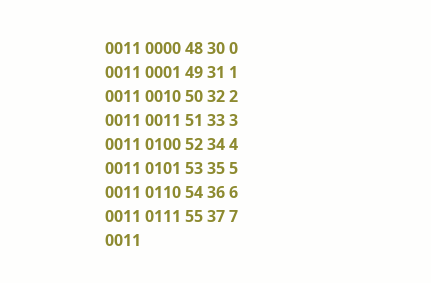0011 0000 48 30 0
0011 0001 49 31 1
0011 0010 50 32 2
0011 0011 51 33 3
0011 0100 52 34 4
0011 0101 53 35 5
0011 0110 54 36 6
0011 0111 55 37 7
0011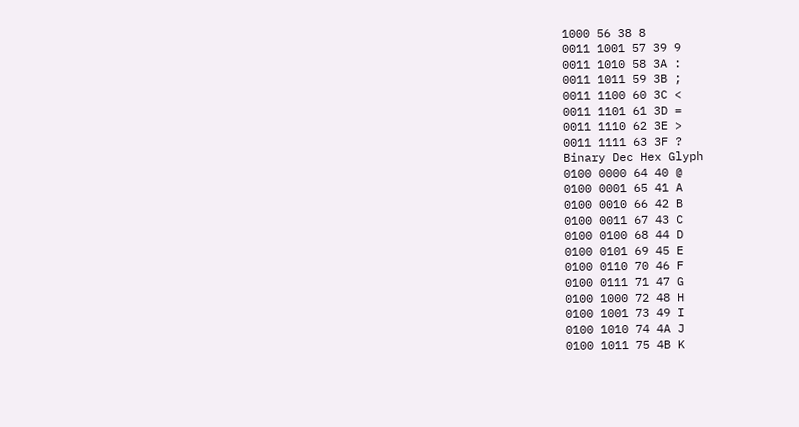1000 56 38 8
0011 1001 57 39 9
0011 1010 58 3A :
0011 1011 59 3B ;
0011 1100 60 3C <
0011 1101 61 3D =
0011 1110 62 3E >
0011 1111 63 3F ?
Binary Dec Hex Glyph
0100 0000 64 40 @
0100 0001 65 41 A
0100 0010 66 42 B
0100 0011 67 43 C
0100 0100 68 44 D
0100 0101 69 45 E
0100 0110 70 46 F
0100 0111 71 47 G
0100 1000 72 48 H
0100 1001 73 49 I
0100 1010 74 4A J
0100 1011 75 4B K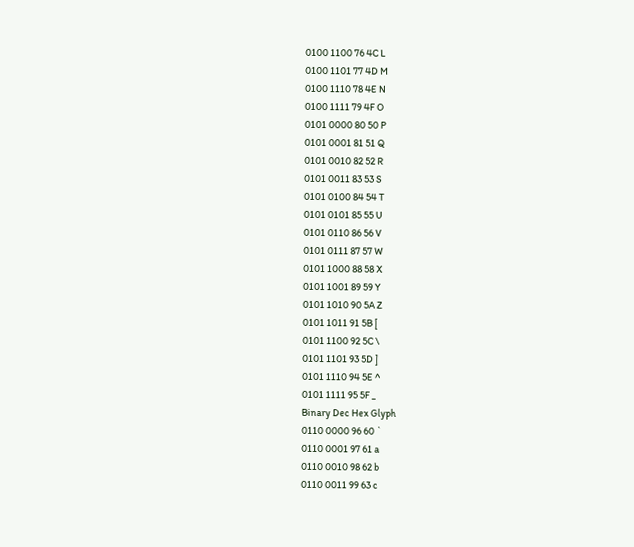0100 1100 76 4C L
0100 1101 77 4D M
0100 1110 78 4E N
0100 1111 79 4F O
0101 0000 80 50 P
0101 0001 81 51 Q
0101 0010 82 52 R
0101 0011 83 53 S
0101 0100 84 54 T
0101 0101 85 55 U
0101 0110 86 56 V
0101 0111 87 57 W
0101 1000 88 58 X
0101 1001 89 59 Y
0101 1010 90 5A Z
0101 1011 91 5B [
0101 1100 92 5C \
0101 1101 93 5D ]
0101 1110 94 5E ^
0101 1111 95 5F _
Binary Dec Hex Glyph
0110 0000 96 60 `
0110 0001 97 61 a
0110 0010 98 62 b
0110 0011 99 63 c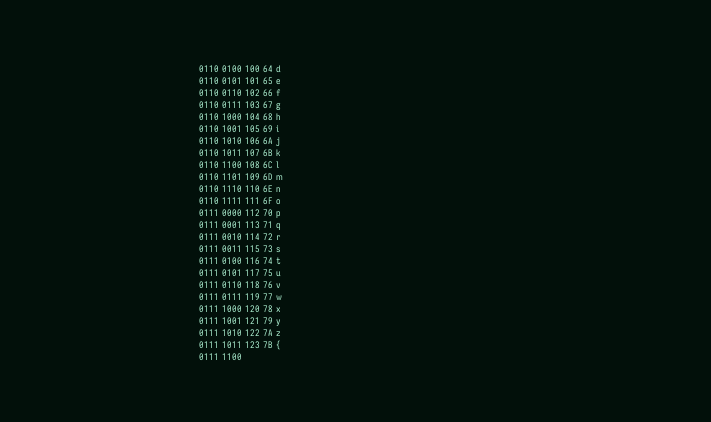0110 0100 100 64 d
0110 0101 101 65 e
0110 0110 102 66 f
0110 0111 103 67 g
0110 1000 104 68 h
0110 1001 105 69 i
0110 1010 106 6A j
0110 1011 107 6B k
0110 1100 108 6C l
0110 1101 109 6D m
0110 1110 110 6E n
0110 1111 111 6F o
0111 0000 112 70 p
0111 0001 113 71 q
0111 0010 114 72 r
0111 0011 115 73 s
0111 0100 116 74 t
0111 0101 117 75 u
0111 0110 118 76 v
0111 0111 119 77 w
0111 1000 120 78 x
0111 1001 121 79 y
0111 1010 122 7A z
0111 1011 123 7B {
0111 1100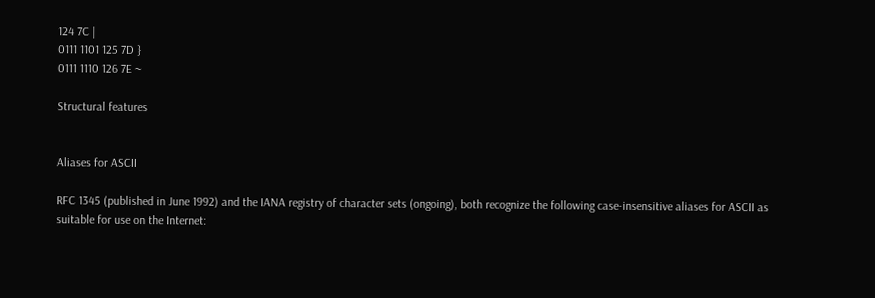124 7C |
0111 1101 125 7D }
0111 1110 126 7E ~

Structural features


Aliases for ASCII

RFC 1345 (published in June 1992) and the IANA registry of character sets (ongoing), both recognize the following case-insensitive aliases for ASCII as suitable for use on the Internet: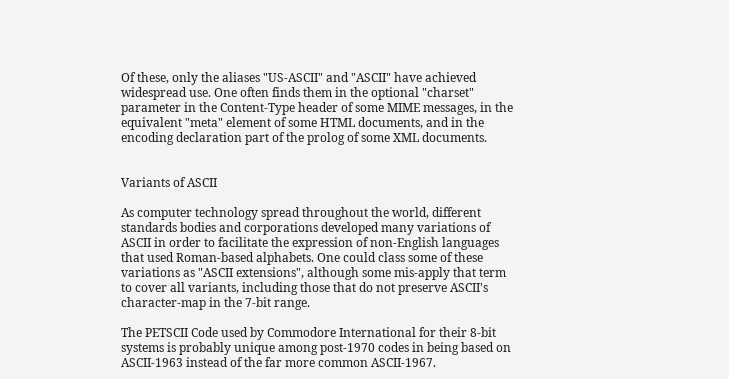Of these, only the aliases "US-ASCII" and "ASCII" have achieved widespread use. One often finds them in the optional "charset" parameter in the Content-Type header of some MIME messages, in the equivalent "meta" element of some HTML documents, and in the encoding declaration part of the prolog of some XML documents.


Variants of ASCII

As computer technology spread throughout the world, different standards bodies and corporations developed many variations of ASCII in order to facilitate the expression of non-English languages that used Roman-based alphabets. One could class some of these variations as "ASCII extensions", although some mis-apply that term to cover all variants, including those that do not preserve ASCII's character-map in the 7-bit range.

The PETSCII Code used by Commodore International for their 8-bit systems is probably unique among post-1970 codes in being based on ASCII-1963 instead of the far more common ASCII-1967.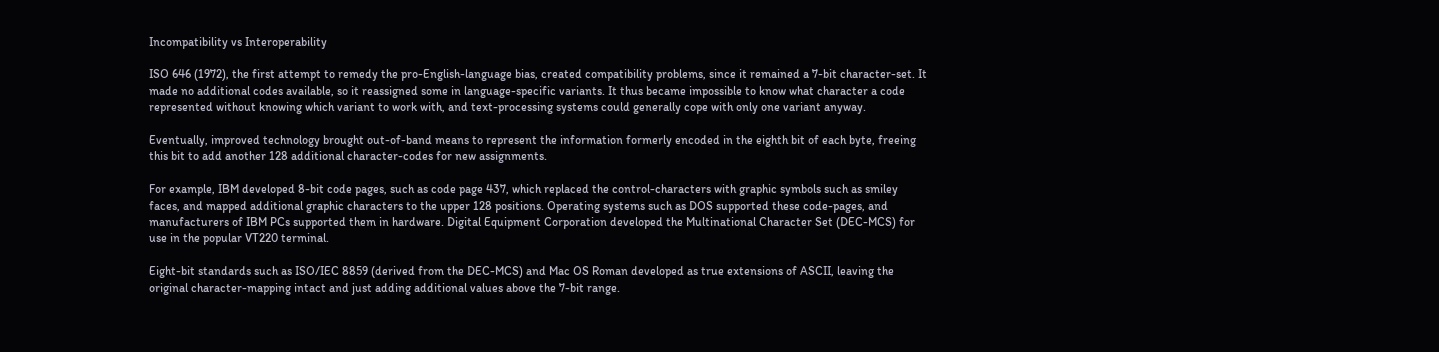Incompatibility vs Interoperability

ISO 646 (1972), the first attempt to remedy the pro-English-language bias, created compatibility problems, since it remained a 7-bit character-set. It made no additional codes available, so it reassigned some in language-specific variants. It thus became impossible to know what character a code represented without knowing which variant to work with, and text-processing systems could generally cope with only one variant anyway.

Eventually, improved technology brought out-of-band means to represent the information formerly encoded in the eighth bit of each byte, freeing this bit to add another 128 additional character-codes for new assignments.

For example, IBM developed 8-bit code pages, such as code page 437, which replaced the control-characters with graphic symbols such as smiley faces, and mapped additional graphic characters to the upper 128 positions. Operating systems such as DOS supported these code-pages, and manufacturers of IBM PCs supported them in hardware. Digital Equipment Corporation developed the Multinational Character Set (DEC-MCS) for use in the popular VT220 terminal.

Eight-bit standards such as ISO/IEC 8859 (derived from the DEC-MCS) and Mac OS Roman developed as true extensions of ASCII, leaving the original character-mapping intact and just adding additional values above the 7-bit range.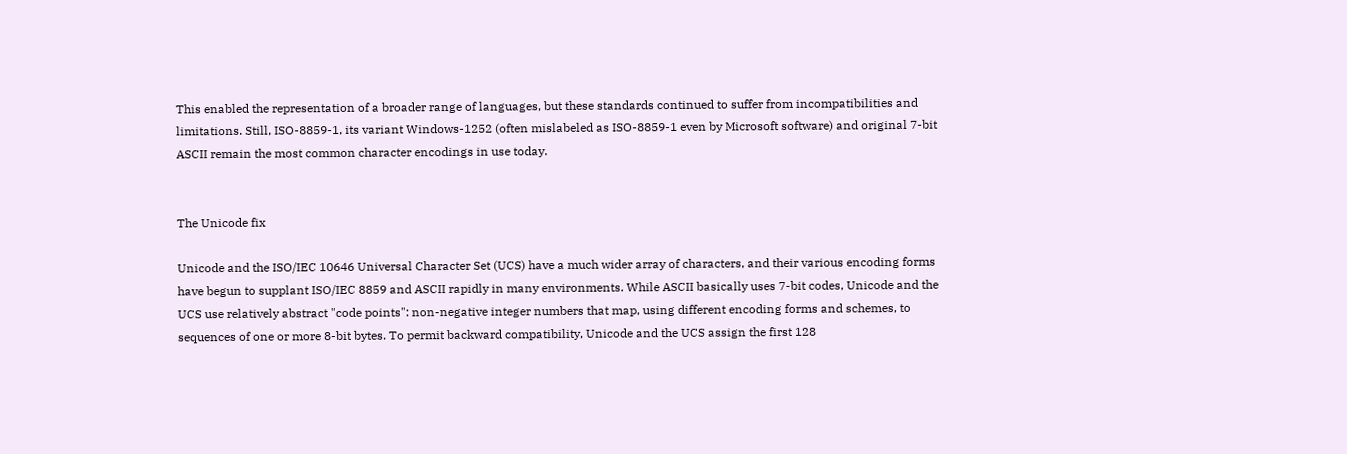This enabled the representation of a broader range of languages, but these standards continued to suffer from incompatibilities and limitations. Still, ISO-8859-1, its variant Windows-1252 (often mislabeled as ISO-8859-1 even by Microsoft software) and original 7-bit ASCII remain the most common character encodings in use today.


The Unicode fix

Unicode and the ISO/IEC 10646 Universal Character Set (UCS) have a much wider array of characters, and their various encoding forms have begun to supplant ISO/IEC 8859 and ASCII rapidly in many environments. While ASCII basically uses 7-bit codes, Unicode and the UCS use relatively abstract "code points": non-negative integer numbers that map, using different encoding forms and schemes, to sequences of one or more 8-bit bytes. To permit backward compatibility, Unicode and the UCS assign the first 128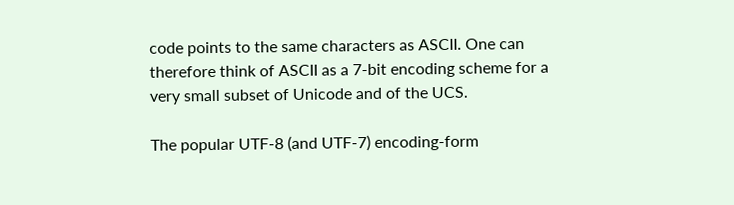code points to the same characters as ASCII. One can therefore think of ASCII as a 7-bit encoding scheme for a very small subset of Unicode and of the UCS.

The popular UTF-8 (and UTF-7) encoding-form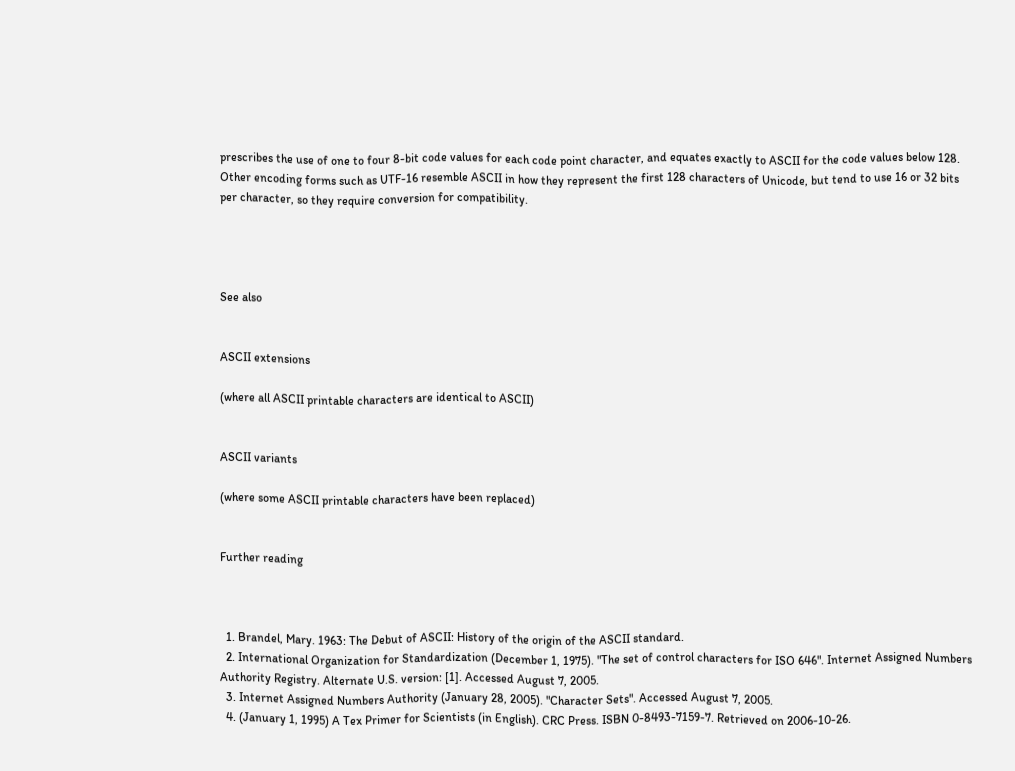prescribes the use of one to four 8-bit code values for each code point character, and equates exactly to ASCII for the code values below 128. Other encoding forms such as UTF-16 resemble ASCII in how they represent the first 128 characters of Unicode, but tend to use 16 or 32 bits per character, so they require conversion for compatibility.




See also


ASCII extensions

(where all ASCII printable characters are identical to ASCII)


ASCII variants

(where some ASCII printable characters have been replaced)


Further reading



  1. Brandel, Mary. 1963: The Debut of ASCII: History of the origin of the ASCII standard.
  2. International Organization for Standardization (December 1, 1975). "The set of control characters for ISO 646". Internet Assigned Numbers Authority Registry. Alternate U.S. version: [1]. Accessed August 7, 2005.
  3. Internet Assigned Numbers Authority (January 28, 2005). "Character Sets". Accessed August 7, 2005.
  4. (January 1, 1995) A Tex Primer for Scientists (in English). CRC Press. ISBN 0-8493-7159-7. Retrieved on 2006-10-26.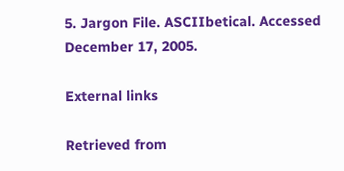5. Jargon File. ASCIIbetical. Accessed December 17, 2005.

External links

Retrieved from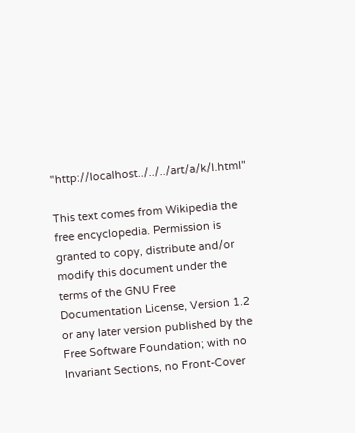"http://localhost../../../art/a/k/l.html"

This text comes from Wikipedia the free encyclopedia. Permission is granted to copy, distribute and/or modify this document under the terms of the GNU Free Documentation License, Version 1.2 or any later version published by the Free Software Foundation; with no Invariant Sections, no Front-Cover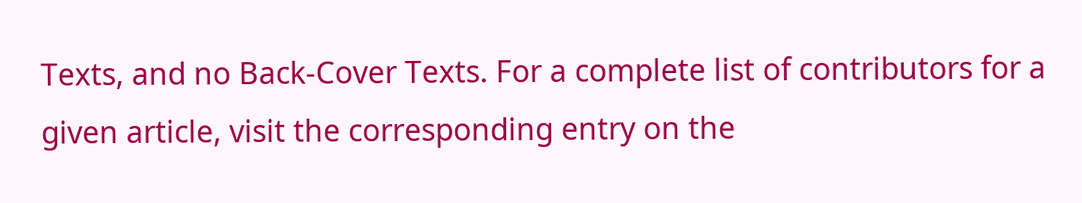Texts, and no Back-Cover Texts. For a complete list of contributors for a given article, visit the corresponding entry on the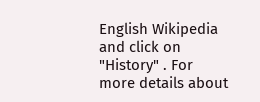English Wikipedia and click on "History" . For more details about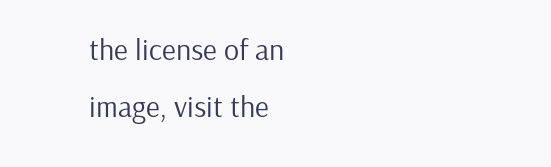the license of an image, visit the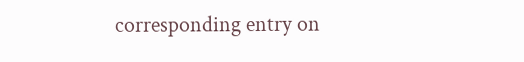corresponding entry on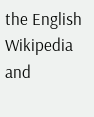the English Wikipedia and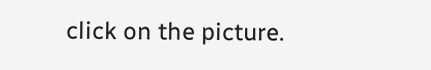click on the picture.